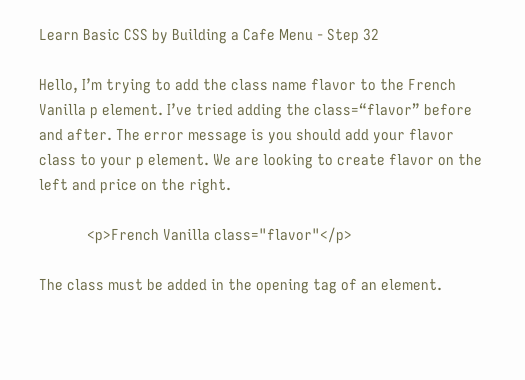Learn Basic CSS by Building a Cafe Menu - Step 32

Hello, I’m trying to add the class name flavor to the French Vanilla p element. I’ve tried adding the class=“flavor” before and after. The error message is you should add your flavor class to your p element. We are looking to create flavor on the left and price on the right.

            <p>French Vanilla class="flavor"</p>

The class must be added in the opening tag of an element.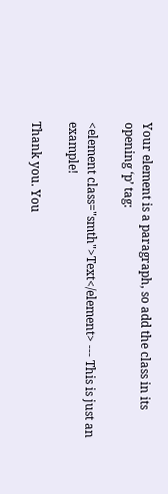Your element is a paragraph, so add the class in its opening ‘p’ tag:

<element class="smth">Text</element> --- This is just an example!

Thank you. You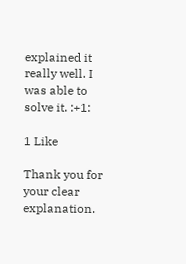explained it really well. I was able to solve it. :+1:

1 Like

Thank you for your clear explanation.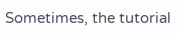Sometimes, the tutorial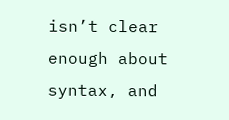isn’t clear enough about syntax, and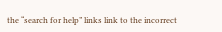the “search for help” links link to the incorrect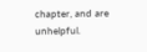chapter, and are unhelpful.